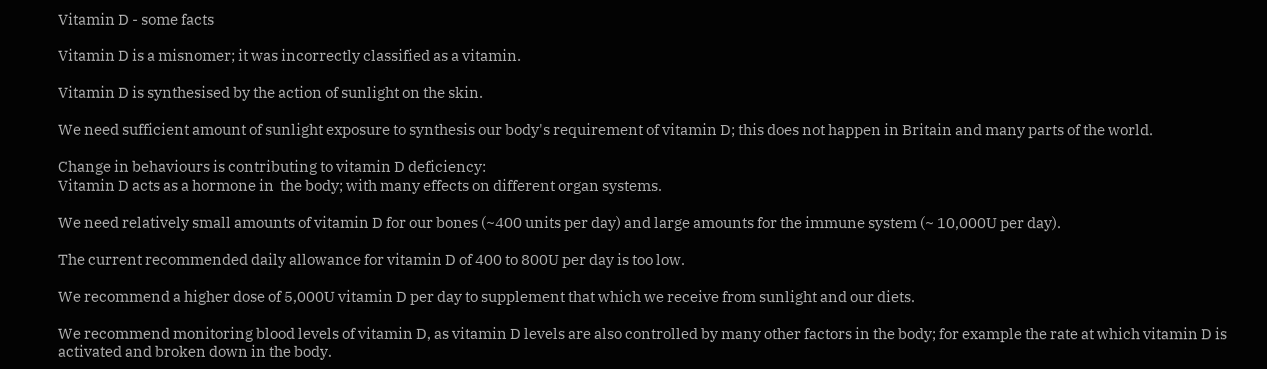Vitamin D - some facts

Vitamin D is a misnomer; it was incorrectly classified as a vitamin.

Vitamin D is synthesised by the action of sunlight on the skin.

We need sufficient amount of sunlight exposure to synthesis our body's requirement of vitamin D; this does not happen in Britain and many parts of the world.

Change in behaviours is contributing to vitamin D deficiency:
Vitamin D acts as a hormone in  the body; with many effects on different organ systems.

We need relatively small amounts of vitamin D for our bones (~400 units per day) and large amounts for the immune system (~ 10,000U per day).

The current recommended daily allowance for vitamin D of 400 to 800U per day is too low.

We recommend a higher dose of 5,000U vitamin D per day to supplement that which we receive from sunlight and our diets.

We recommend monitoring blood levels of vitamin D, as vitamin D levels are also controlled by many other factors in the body; for example the rate at which vitamin D is activated and broken down in the body.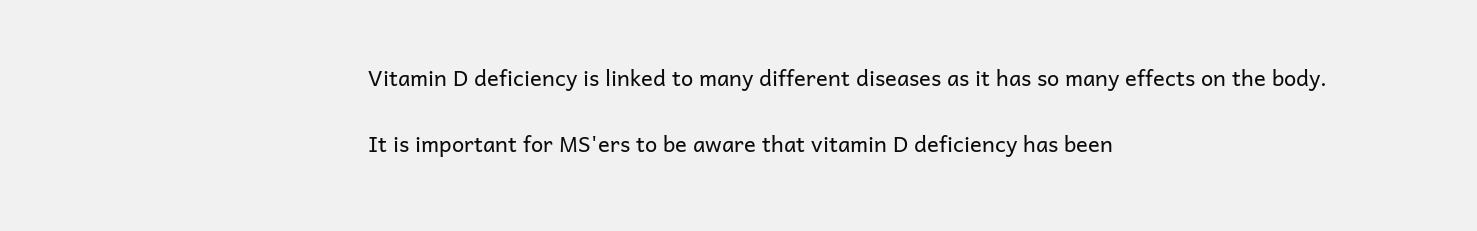Vitamin D deficiency is linked to many different diseases as it has so many effects on the body.

It is important for MS'ers to be aware that vitamin D deficiency has been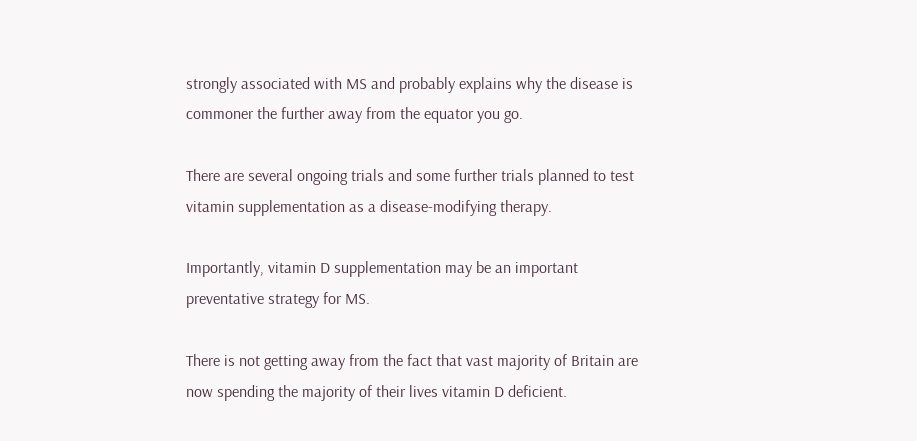strongly associated with MS and probably explains why the disease is commoner the further away from the equator you go.

There are several ongoing trials and some further trials planned to test vitamin supplementation as a disease-modifying therapy.

Importantly, vitamin D supplementation may be an important preventative strategy for MS.

There is not getting away from the fact that vast majority of Britain are now spending the majority of their lives vitamin D deficient.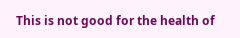This is not good for the health of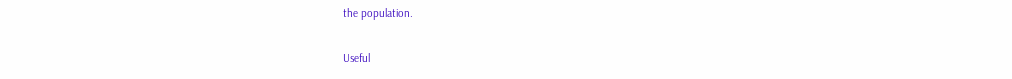the population.

Useful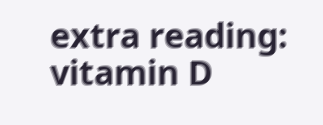extra reading: vitamin D